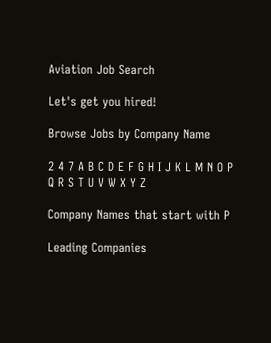Aviation Job Search

Let's get you hired!

Browse Jobs by Company Name

2 4 7 A B C D E F G H I J K L M N O P Q R S T U V W X Y Z

Company Names that start with P

Leading Companies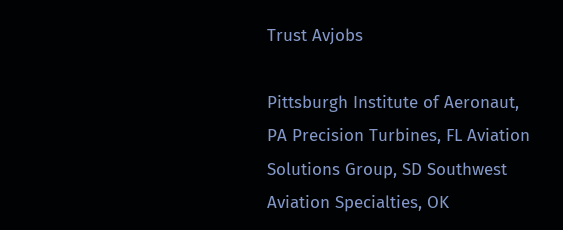Trust Avjobs

Pittsburgh Institute of Aeronaut, PA Precision Turbines, FL Aviation Solutions Group, SD Southwest Aviation Specialties, OK